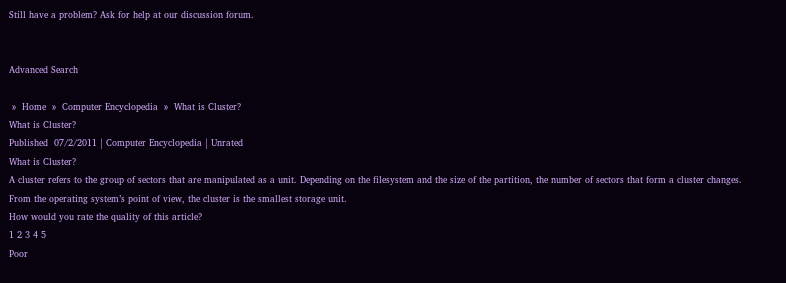Still have a problem? Ask for help at our discussion forum.


Advanced Search

 »  Home  »  Computer Encyclopedia  »  What is Cluster?
What is Cluster?
Published  07/2/2011 | Computer Encyclopedia | Unrated
What is Cluster?
A cluster refers to the group of sectors that are manipulated as a unit. Depending on the filesystem and the size of the partition, the number of sectors that form a cluster changes. From the operating system’s point of view, the cluster is the smallest storage unit.
How would you rate the quality of this article?
1 2 3 4 5
Poor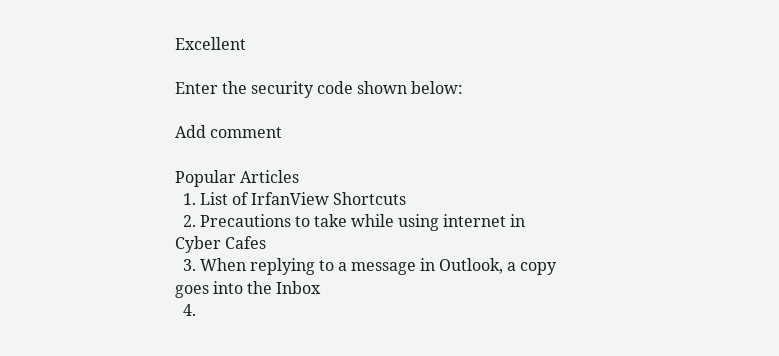Excellent

Enter the security code shown below:

Add comment

Popular Articles
  1. List of IrfanView Shortcuts
  2. Precautions to take while using internet in Cyber Cafes
  3. When replying to a message in Outlook, a copy goes into the Inbox
  4.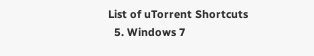List of uTorrent Shortcuts
  5. Windows 7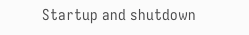Startup and shutdown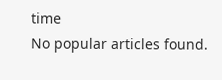time
No popular articles found.